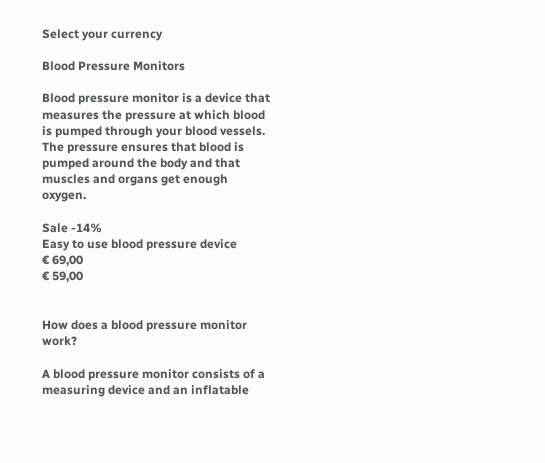Select your currency

Blood Pressure Monitors

Blood pressure monitor is a device that measures the pressure at which blood is pumped through your blood vessels. The pressure ensures that blood is pumped around the body and that muscles and organs get enough oxygen.

Sale -14%
Easy to use blood pressure device
€ 69,00
€ 59,00


How does a blood pressure monitor work?

A blood pressure monitor consists of a measuring device and an inflatable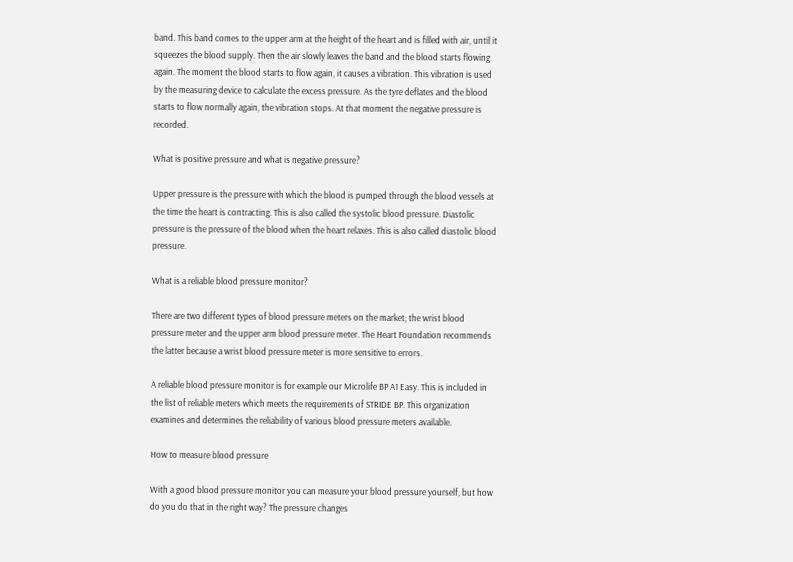band. This band comes to the upper arm at the height of the heart and is filled with air, until it squeezes the blood supply. Then the air slowly leaves the band and the blood starts flowing again. The moment the blood starts to flow again, it causes a vibration. This vibration is used by the measuring device to calculate the excess pressure. As the tyre deflates and the blood starts to flow normally again, the vibration stops. At that moment the negative pressure is recorded.

What is positive pressure and what is negative pressure?

Upper pressure is the pressure with which the blood is pumped through the blood vessels at the time the heart is contracting. This is also called the systolic blood pressure. Diastolic pressure is the pressure of the blood when the heart relaxes. This is also called diastolic blood pressure.

What is a reliable blood pressure monitor?

There are two different types of blood pressure meters on the market; the wrist blood pressure meter and the upper arm blood pressure meter. The Heart Foundation recommends the latter because a wrist blood pressure meter is more sensitive to errors.

A reliable blood pressure monitor is for example our Microlife BP A1 Easy. This is included in the list of reliable meters which meets the requirements of STRIDE BP. This organization examines and determines the reliability of various blood pressure meters available.

How to measure blood pressure

With a good blood pressure monitor you can measure your blood pressure yourself, but how do you do that in the right way? The pressure changes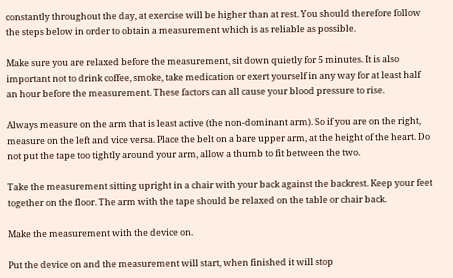constantly throughout the day, at exercise will be higher than at rest. You should therefore follow the steps below in order to obtain a measurement which is as reliable as possible.

Make sure you are relaxed before the measurement, sit down quietly for 5 minutes. It is also important not to drink coffee, smoke, take medication or exert yourself in any way for at least half an hour before the measurement. These factors can all cause your blood pressure to rise.

Always measure on the arm that is least active (the non-dominant arm). So if you are on the right, measure on the left and vice versa. Place the belt on a bare upper arm, at the height of the heart. Do not put the tape too tightly around your arm, allow a thumb to fit between the two.

Take the measurement sitting upright in a chair with your back against the backrest. Keep your feet together on the floor. The arm with the tape should be relaxed on the table or chair back.

Make the measurement with the device on.

Put the device on and the measurement will start, when finished it will stop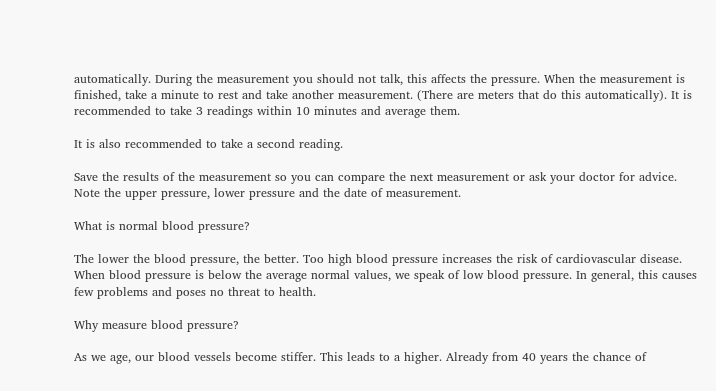automatically. During the measurement you should not talk, this affects the pressure. When the measurement is finished, take a minute to rest and take another measurement. (There are meters that do this automatically). It is recommended to take 3 readings within 10 minutes and average them.

It is also recommended to take a second reading.

Save the results of the measurement so you can compare the next measurement or ask your doctor for advice. Note the upper pressure, lower pressure and the date of measurement.

What is normal blood pressure?

The lower the blood pressure, the better. Too high blood pressure increases the risk of cardiovascular disease. When blood pressure is below the average normal values, we speak of low blood pressure. In general, this causes few problems and poses no threat to health.

Why measure blood pressure?

As we age, our blood vessels become stiffer. This leads to a higher. Already from 40 years the chance of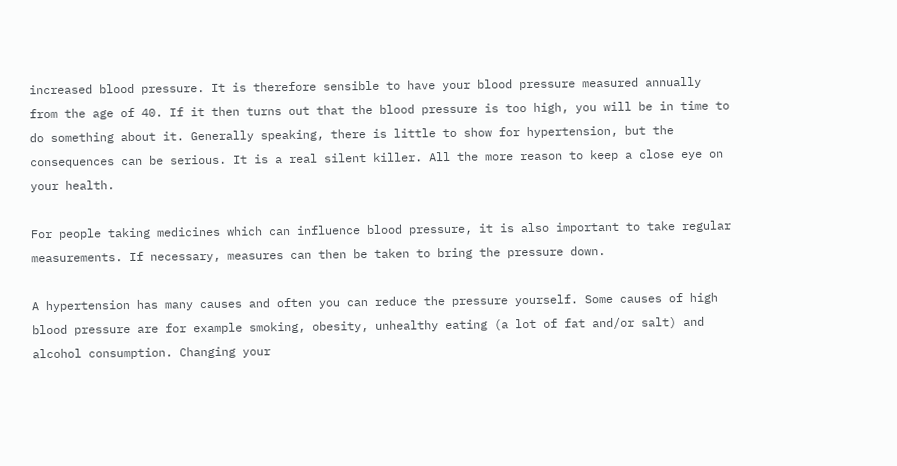increased blood pressure. It is therefore sensible to have your blood pressure measured annually from the age of 40. If it then turns out that the blood pressure is too high, you will be in time to do something about it. Generally speaking, there is little to show for hypertension, but the consequences can be serious. It is a real silent killer. All the more reason to keep a close eye on your health.

For people taking medicines which can influence blood pressure, it is also important to take regular measurements. If necessary, measures can then be taken to bring the pressure down.

A hypertension has many causes and often you can reduce the pressure yourself. Some causes of high blood pressure are for example smoking, obesity, unhealthy eating (a lot of fat and/or salt) and alcohol consumption. Changing your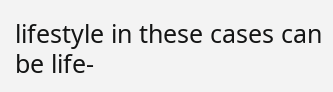lifestyle in these cases can be life-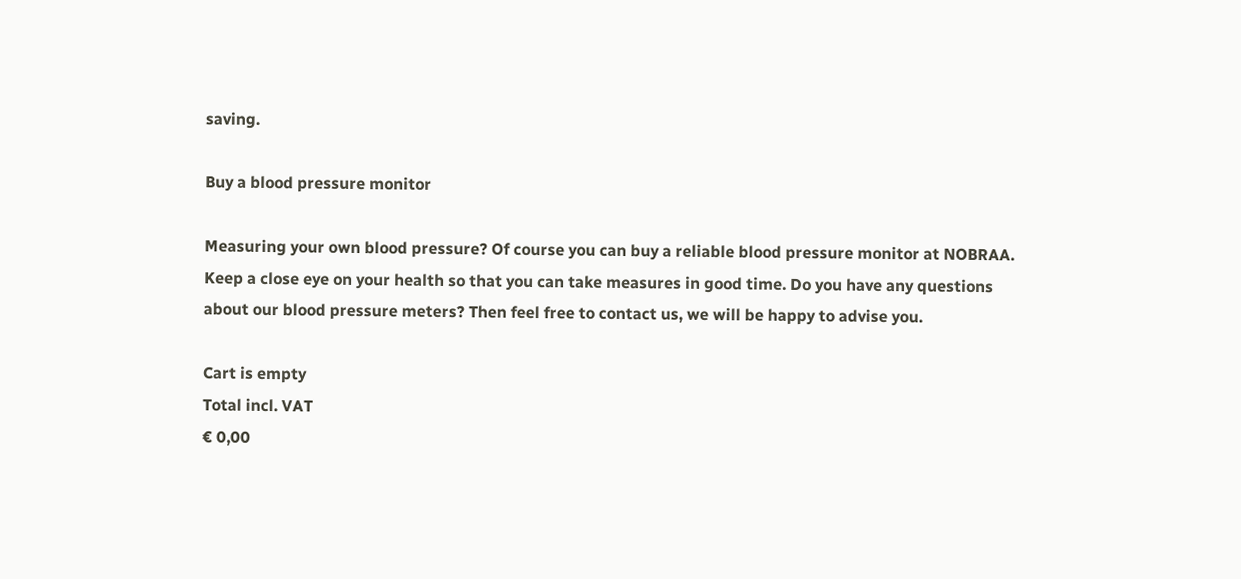saving.

Buy a blood pressure monitor

Measuring your own blood pressure? Of course you can buy a reliable blood pressure monitor at NOBRAA. Keep a close eye on your health so that you can take measures in good time. Do you have any questions about our blood pressure meters? Then feel free to contact us, we will be happy to advise you.

Cart is empty
Total incl. VAT
€ 0,00